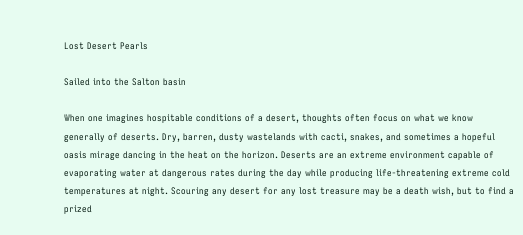Lost Desert Pearls

Sailed into the Salton basin

When one imagines hospitable conditions of a desert, thoughts often focus on what we know generally of deserts. Dry, barren, dusty wastelands with cacti, snakes, and sometimes a hopeful oasis mirage dancing in the heat on the horizon. Deserts are an extreme environment capable of evaporating water at dangerous rates during the day while producing life-threatening extreme cold temperatures at night. Scouring any desert for any lost treasure may be a death wish, but to find a prized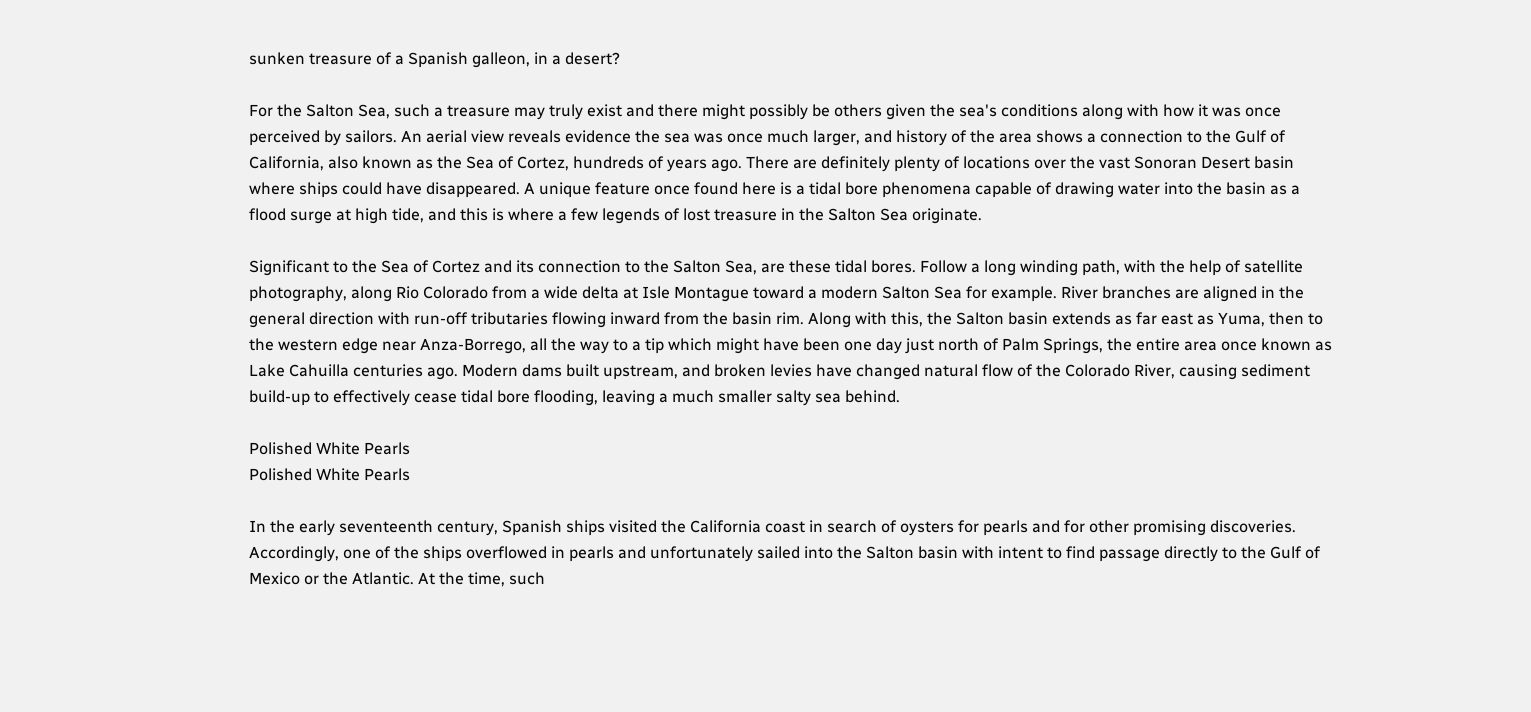sunken treasure of a Spanish galleon, in a desert?

For the Salton Sea, such a treasure may truly exist and there might possibly be others given the sea's conditions along with how it was once perceived by sailors. An aerial view reveals evidence the sea was once much larger, and history of the area shows a connection to the Gulf of California, also known as the Sea of Cortez, hundreds of years ago. There are definitely plenty of locations over the vast Sonoran Desert basin where ships could have disappeared. A unique feature once found here is a tidal bore phenomena capable of drawing water into the basin as a flood surge at high tide, and this is where a few legends of lost treasure in the Salton Sea originate.

Significant to the Sea of Cortez and its connection to the Salton Sea, are these tidal bores. Follow a long winding path, with the help of satellite photography, along Rio Colorado from a wide delta at Isle Montague toward a modern Salton Sea for example. River branches are aligned in the general direction with run-off tributaries flowing inward from the basin rim. Along with this, the Salton basin extends as far east as Yuma, then to the western edge near Anza-Borrego, all the way to a tip which might have been one day just north of Palm Springs, the entire area once known as Lake Cahuilla centuries ago. Modern dams built upstream, and broken levies have changed natural flow of the Colorado River, causing sediment build-up to effectively cease tidal bore flooding, leaving a much smaller salty sea behind.

Polished White Pearls
Polished White Pearls

In the early seventeenth century, Spanish ships visited the California coast in search of oysters for pearls and for other promising discoveries. Accordingly, one of the ships overflowed in pearls and unfortunately sailed into the Salton basin with intent to find passage directly to the Gulf of Mexico or the Atlantic. At the time, such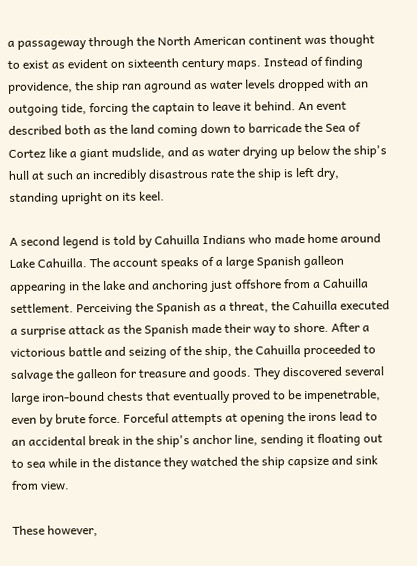a passageway through the North American continent was thought to exist as evident on sixteenth century maps. Instead of finding providence, the ship ran aground as water levels dropped with an outgoing tide, forcing the captain to leave it behind. An event described both as the land coming down to barricade the Sea of Cortez like a giant mudslide, and as water drying up below the ship's hull at such an incredibly disastrous rate the ship is left dry, standing upright on its keel.

A second legend is told by Cahuilla Indians who made home around Lake Cahuilla. The account speaks of a large Spanish galleon appearing in the lake and anchoring just offshore from a Cahuilla settlement. Perceiving the Spanish as a threat, the Cahuilla executed a surprise attack as the Spanish made their way to shore. After a victorious battle and seizing of the ship, the Cahuilla proceeded to salvage the galleon for treasure and goods. They discovered several large iron-bound chests that eventually proved to be impenetrable, even by brute force. Forceful attempts at opening the irons lead to an accidental break in the ship's anchor line, sending it floating out to sea while in the distance they watched the ship capsize and sink from view.

These however,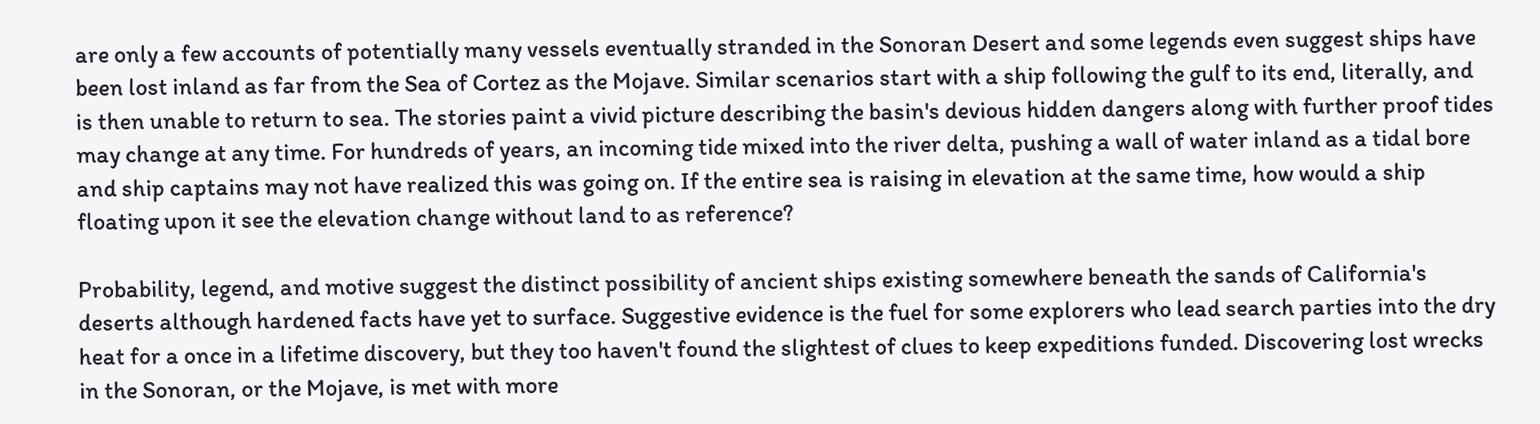are only a few accounts of potentially many vessels eventually stranded in the Sonoran Desert and some legends even suggest ships have been lost inland as far from the Sea of Cortez as the Mojave. Similar scenarios start with a ship following the gulf to its end, literally, and is then unable to return to sea. The stories paint a vivid picture describing the basin's devious hidden dangers along with further proof tides may change at any time. For hundreds of years, an incoming tide mixed into the river delta, pushing a wall of water inland as a tidal bore and ship captains may not have realized this was going on. If the entire sea is raising in elevation at the same time, how would a ship floating upon it see the elevation change without land to as reference?

Probability, legend, and motive suggest the distinct possibility of ancient ships existing somewhere beneath the sands of California's deserts although hardened facts have yet to surface. Suggestive evidence is the fuel for some explorers who lead search parties into the dry heat for a once in a lifetime discovery, but they too haven't found the slightest of clues to keep expeditions funded. Discovering lost wrecks in the Sonoran, or the Mojave, is met with more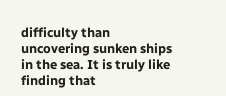difficulty than uncovering sunken ships in the sea. It is truly like finding that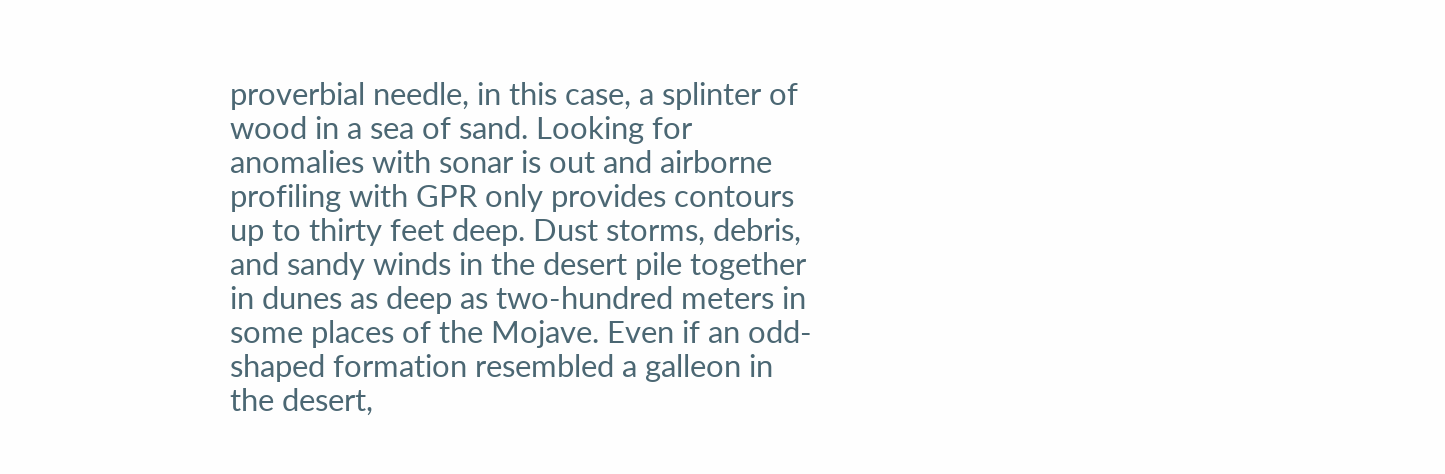proverbial needle, in this case, a splinter of wood in a sea of sand. Looking for anomalies with sonar is out and airborne profiling with GPR only provides contours up to thirty feet deep. Dust storms, debris, and sandy winds in the desert pile together in dunes as deep as two-hundred meters in some places of the Mojave. Even if an odd-shaped formation resembled a galleon in the desert,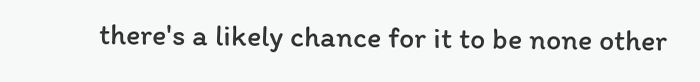there's a likely chance for it to be none other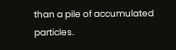than a pile of accumulated particles.